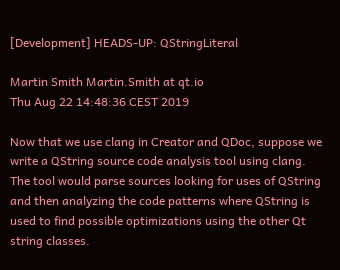[Development] HEADS-UP: QStringLiteral

Martin Smith Martin.Smith at qt.io
Thu Aug 22 14:48:36 CEST 2019

Now that we use clang in Creator and QDoc, suppose we write a QString source code analysis tool using clang. The tool would parse sources looking for uses of QString and then analyzing the code patterns where QString is used to find possible optimizations using the other Qt string classes.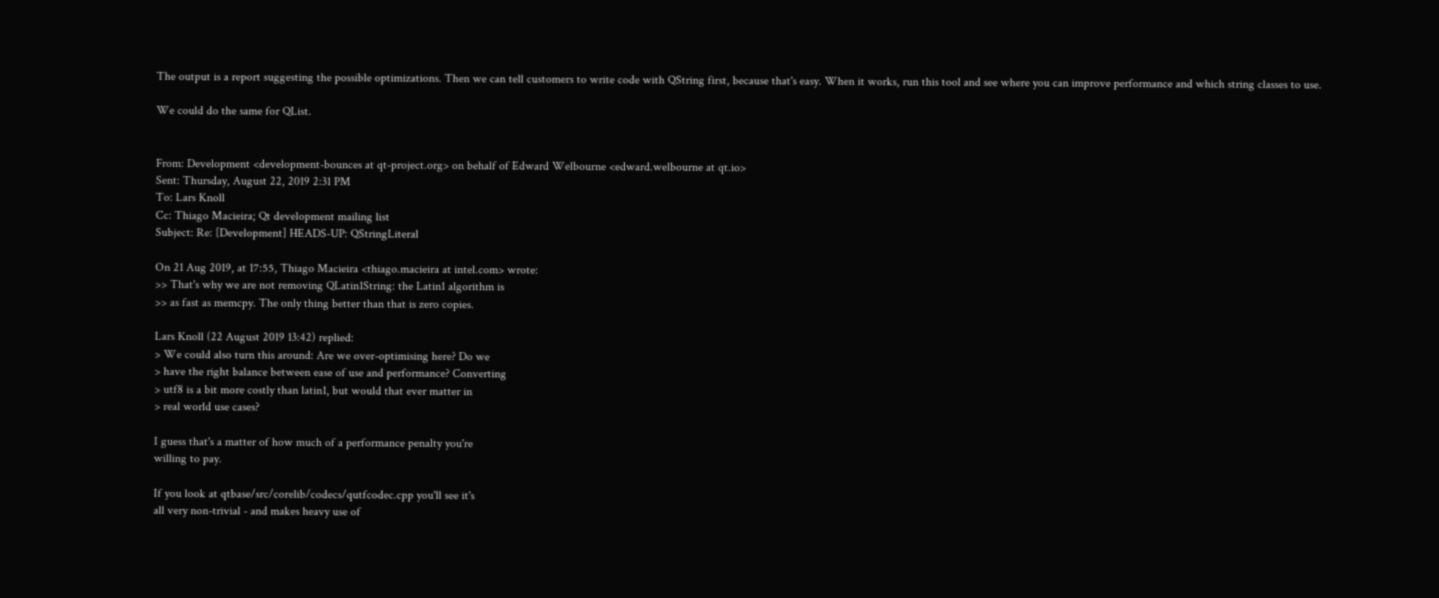The output is a report suggesting the possible optimizations. Then we can tell customers to write code with QString first, because that's easy. When it works, run this tool and see where you can improve performance and which string classes to use.

We could do the same for QList.


From: Development <development-bounces at qt-project.org> on behalf of Edward Welbourne <edward.welbourne at qt.io>
Sent: Thursday, August 22, 2019 2:31 PM
To: Lars Knoll
Cc: Thiago Macieira; Qt development mailing list
Subject: Re: [Development] HEADS-UP: QStringLiteral

On 21 Aug 2019, at 17:55, Thiago Macieira <thiago.macieira at intel.com> wrote:
>> That's why we are not removing QLatin1String: the Latin1 algorithm is
>> as fast as memcpy. The only thing better than that is zero copies.

Lars Knoll (22 August 2019 13:42) replied:
> We could also turn this around: Are we over-optimising here? Do we
> have the right balance between ease of use and performance? Converting
> utf8 is a bit more costly than latin1, but would that ever matter in
> real world use cases?

I guess that's a matter of how much of a performance penalty you're
willing to pay.

If you look at qtbase/src/corelib/codecs/qutfcodec.cpp you'll see it's
all very non-trivial - and makes heavy use of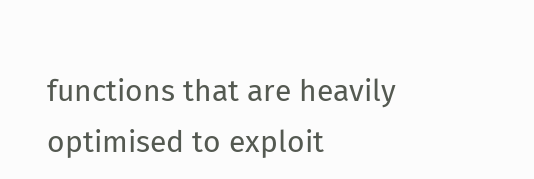functions that are heavily
optimised to exploit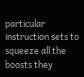particular instruction sets to squeeze all the
boosts they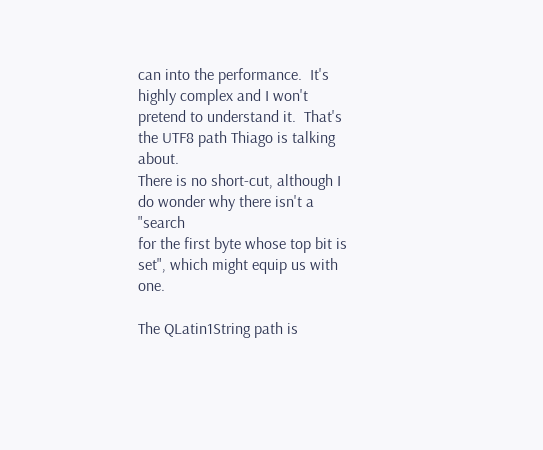can into the performance.  It's highly complex and I won't
pretend to understand it.  That's the UTF8 path Thiago is talking about.
There is no short-cut, although I do wonder why there isn't a "search
for the first byte whose top bit is set", which might equip us with one.

The QLatin1String path is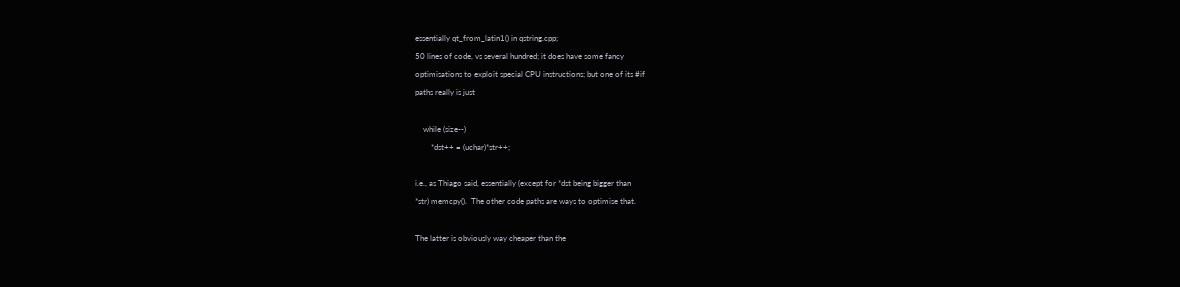essentially qt_from_latin1() in qstring.cpp;
50 lines of code, vs several hundred; it does have some fancy
optimisations to exploit special CPU instructions; but one of its #if
paths really is just

    while (size--)
        *dst++ = (uchar)*str++;

i.e., as Thiago said, essentially (except for *dst being bigger than
*str) memcpy().  The other code paths are ways to optimise that.

The latter is obviously way cheaper than the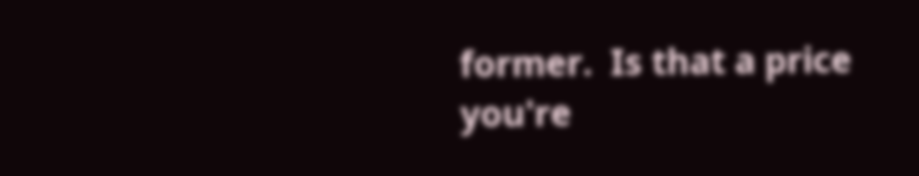former.  Is that a price
you're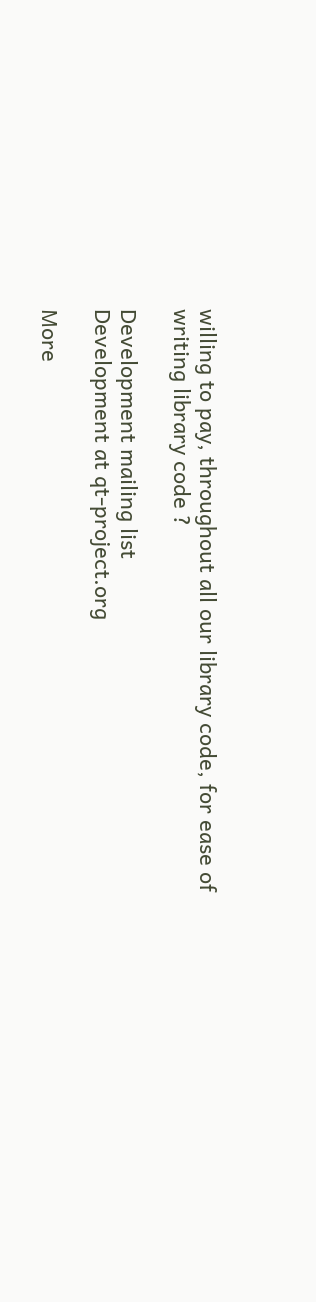willing to pay, throughout all our library code, for ease of
writing library code ?

Development mailing list
Development at qt-project.org

More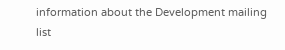information about the Development mailing list